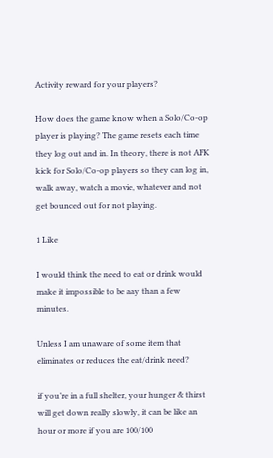Activity reward for your players?

How does the game know when a Solo/Co-op player is playing? The game resets each time they log out and in. In theory, there is not AFK kick for Solo/Co-op players so they can log in, walk away, watch a movie, whatever and not get bounced out for not playing.

1 Like

I would think the need to eat or drink would make it impossible to be aay than a few minutes.

Unless I am unaware of some item that eliminates or reduces the eat/drink need?

if you’re in a full shelter, your hunger & thirst will get down really slowly, it can be like an hour or more if you are 100/100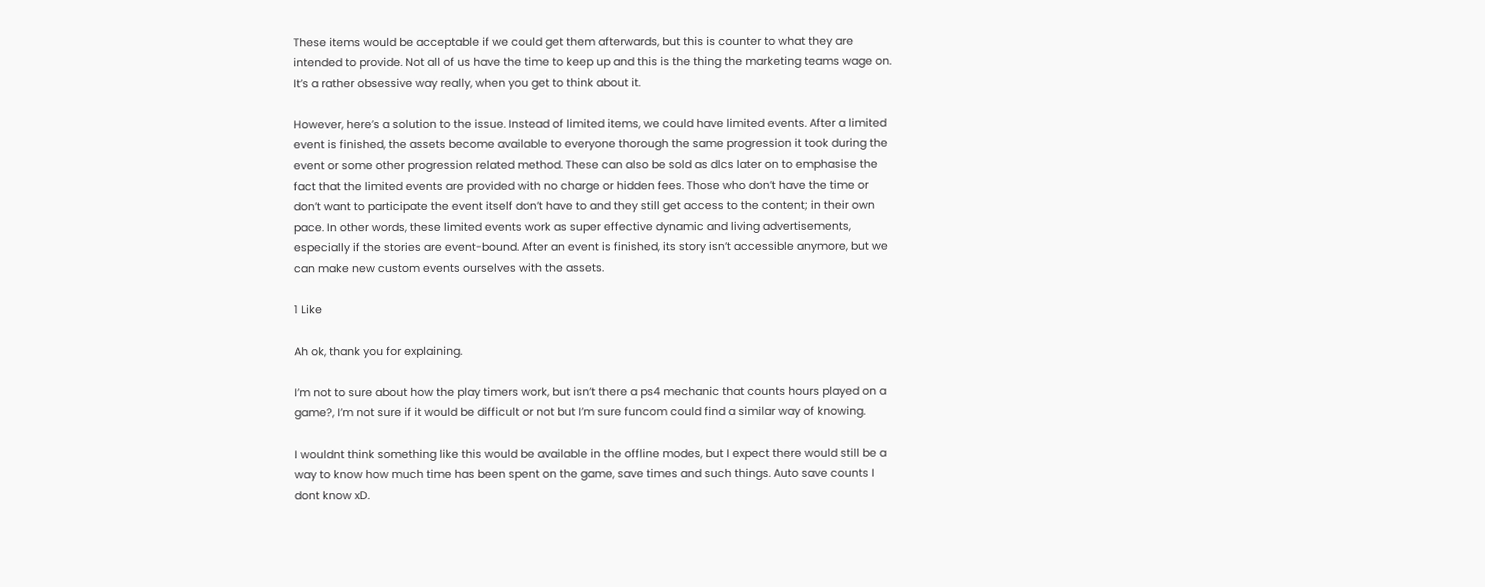These items would be acceptable if we could get them afterwards, but this is counter to what they are intended to provide. Not all of us have the time to keep up and this is the thing the marketing teams wage on. It’s a rather obsessive way really, when you get to think about it.

However, here’s a solution to the issue. Instead of limited items, we could have limited events. After a limited event is finished, the assets become available to everyone thorough the same progression it took during the event or some other progression related method. These can also be sold as dlcs later on to emphasise the fact that the limited events are provided with no charge or hidden fees. Those who don’t have the time or don’t want to participate the event itself don’t have to and they still get access to the content; in their own pace. In other words, these limited events work as super effective dynamic and living advertisements, especially if the stories are event-bound. After an event is finished, its story isn’t accessible anymore, but we can make new custom events ourselves with the assets.

1 Like

Ah ok, thank you for explaining.

I’m not to sure about how the play timers work, but isn’t there a ps4 mechanic that counts hours played on a game?, I’m not sure if it would be difficult or not but I’m sure funcom could find a similar way of knowing.

I wouldnt think something like this would be available in the offline modes, but I expect there would still be a way to know how much time has been spent on the game, save times and such things. Auto save counts I dont know xD.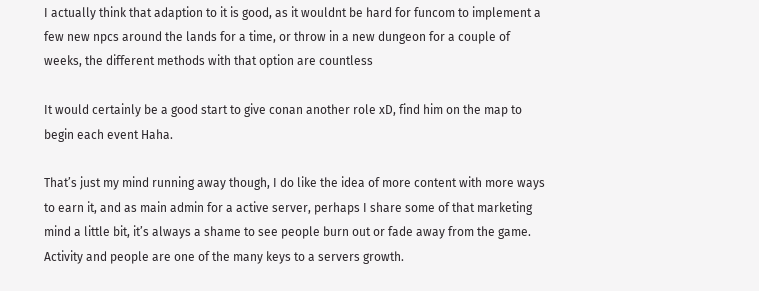I actually think that adaption to it is good, as it wouldnt be hard for funcom to implement a few new npcs around the lands for a time, or throw in a new dungeon for a couple of weeks, the different methods with that option are countless

It would certainly be a good start to give conan another role xD, find him on the map to begin each event Haha.

That’s just my mind running away though, I do like the idea of more content with more ways to earn it, and as main admin for a active server, perhaps I share some of that marketing mind a little bit, it’s always a shame to see people burn out or fade away from the game. Activity and people are one of the many keys to a servers growth.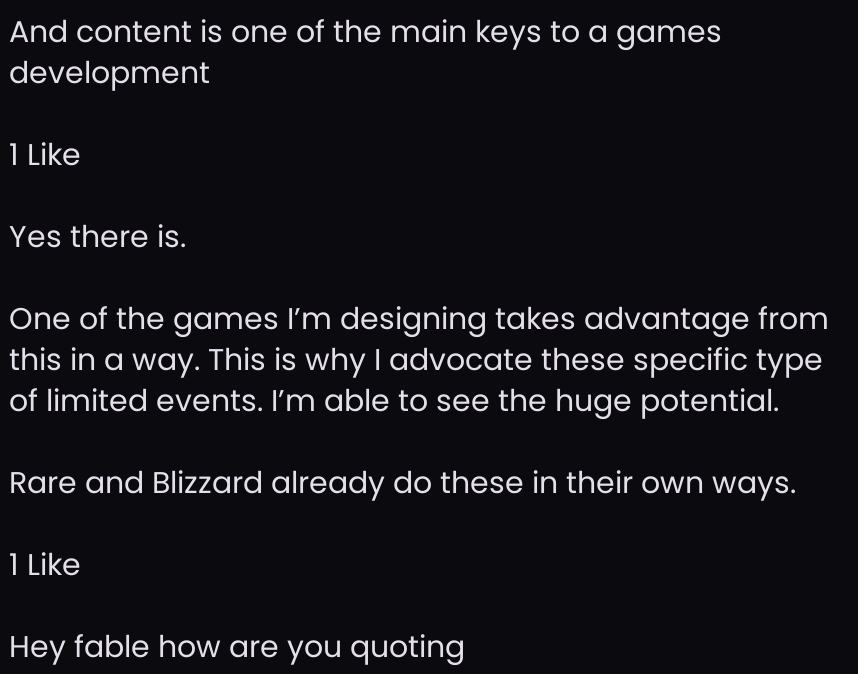And content is one of the main keys to a games development

1 Like

Yes there is.

One of the games I’m designing takes advantage from this in a way. This is why I advocate these specific type of limited events. I’m able to see the huge potential.

Rare and Blizzard already do these in their own ways.

1 Like

Hey fable how are you quoting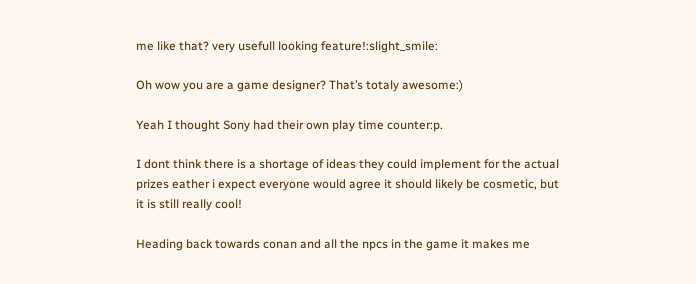me like that? very usefull looking feature!:slight_smile:

Oh wow you are a game designer? That’s totaly awesome:)

Yeah I thought Sony had their own play time counter:p.

I dont think there is a shortage of ideas they could implement for the actual prizes eather i expect everyone would agree it should likely be cosmetic, but it is still really cool!

Heading back towards conan and all the npcs in the game it makes me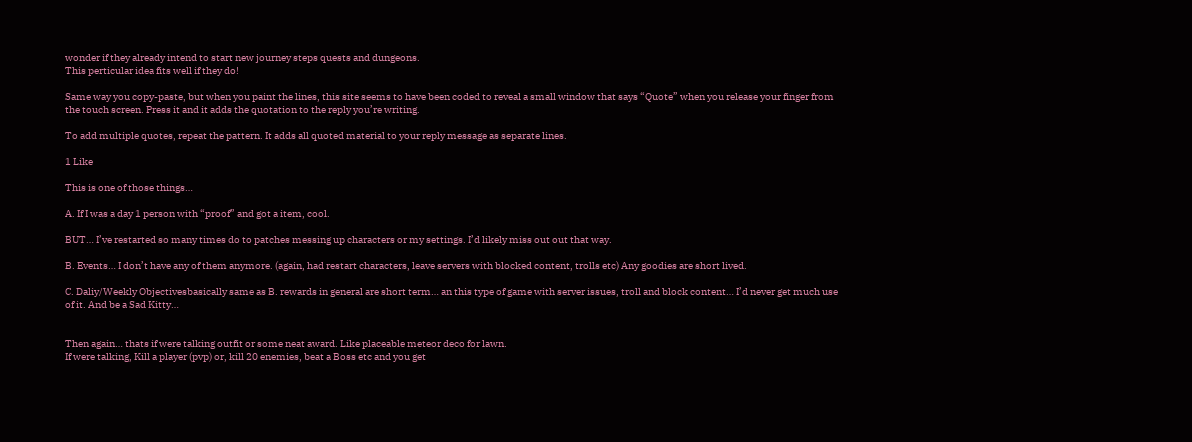wonder if they already intend to start new journey steps quests and dungeons.
This perticular idea fits well if they do!

Same way you copy-paste, but when you paint the lines, this site seems to have been coded to reveal a small window that says “Quote” when you release your finger from the touch screen. Press it and it adds the quotation to the reply you’re writing.

To add multiple quotes, repeat the pattern. It adds all quoted material to your reply message as separate lines.

1 Like

This is one of those things…

A. If I was a day 1 person with “proof” and got a item, cool.

BUT… I’ve restarted so many times do to patches messing up characters or my settings. I’d likely miss out out that way.

B. Events… I don’t have any of them anymore. (again, had restart characters, leave servers with blocked content, trolls etc) Any goodies are short lived.

C. Daliy/Weekly Objectivesbasically same as B. rewards in general are short term… an this type of game with server issues, troll and block content… I’d never get much use of it. And be a Sad Kitty…


Then again… thats if were talking outfit or some neat award. Like placeable meteor deco for lawn.
If were talking, Kill a player (pvp) or, kill 20 enemies, beat a Boss etc and you get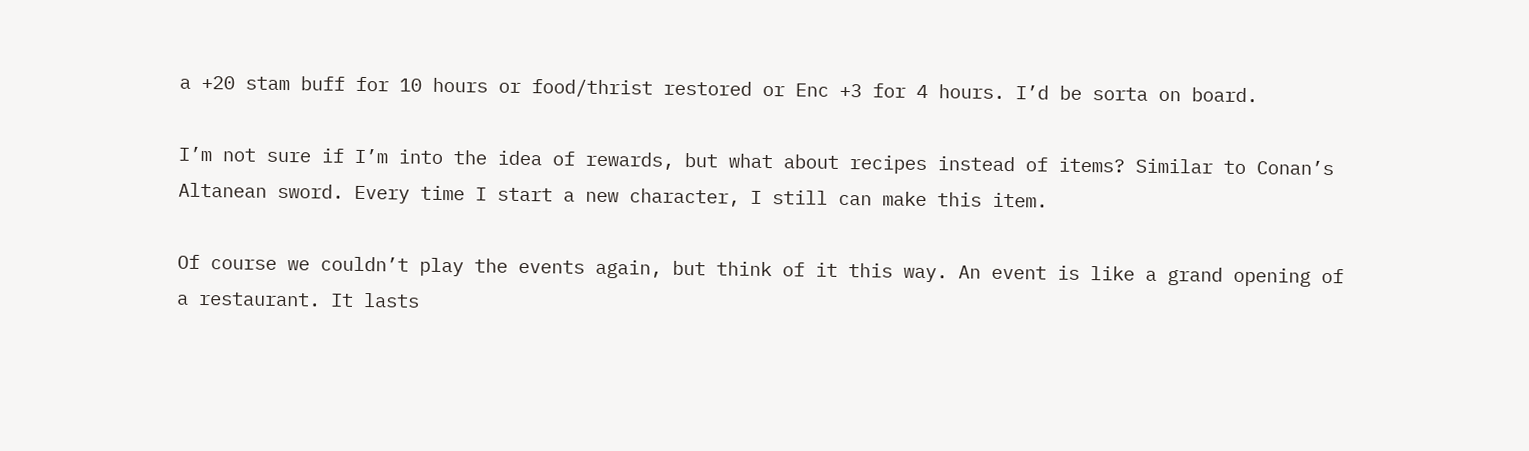a +20 stam buff for 10 hours or food/thrist restored or Enc +3 for 4 hours. I’d be sorta on board.

I’m not sure if I’m into the idea of rewards, but what about recipes instead of items? Similar to Conan’s Altanean sword. Every time I start a new character, I still can make this item.

Of course we couldn’t play the events again, but think of it this way. An event is like a grand opening of a restaurant. It lasts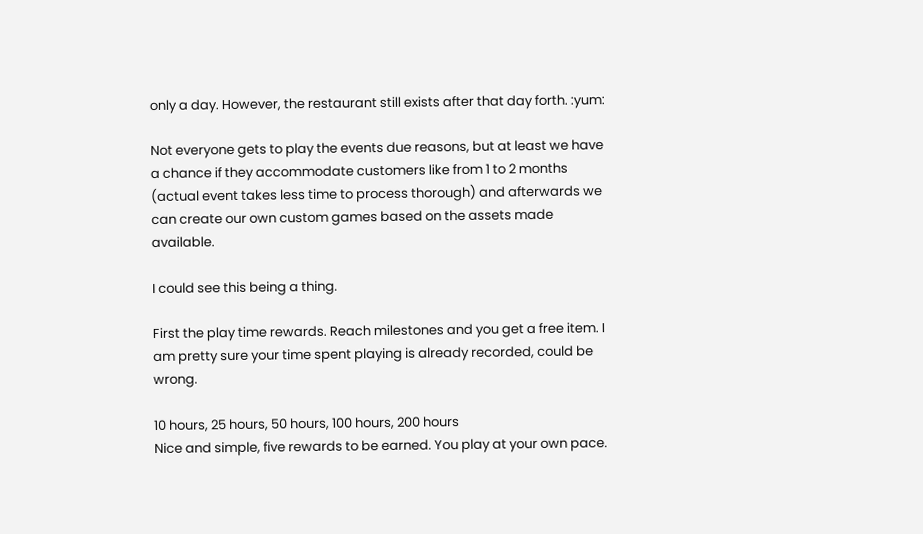only a day. However, the restaurant still exists after that day forth. :yum:

Not everyone gets to play the events due reasons, but at least we have a chance if they accommodate customers like from 1 to 2 months (actual event takes less time to process thorough) and afterwards we can create our own custom games based on the assets made available.

I could see this being a thing.

First the play time rewards. Reach milestones and you get a free item. I am pretty sure your time spent playing is already recorded, could be wrong.

10 hours, 25 hours, 50 hours, 100 hours, 200 hours
Nice and simple, five rewards to be earned. You play at your own pace.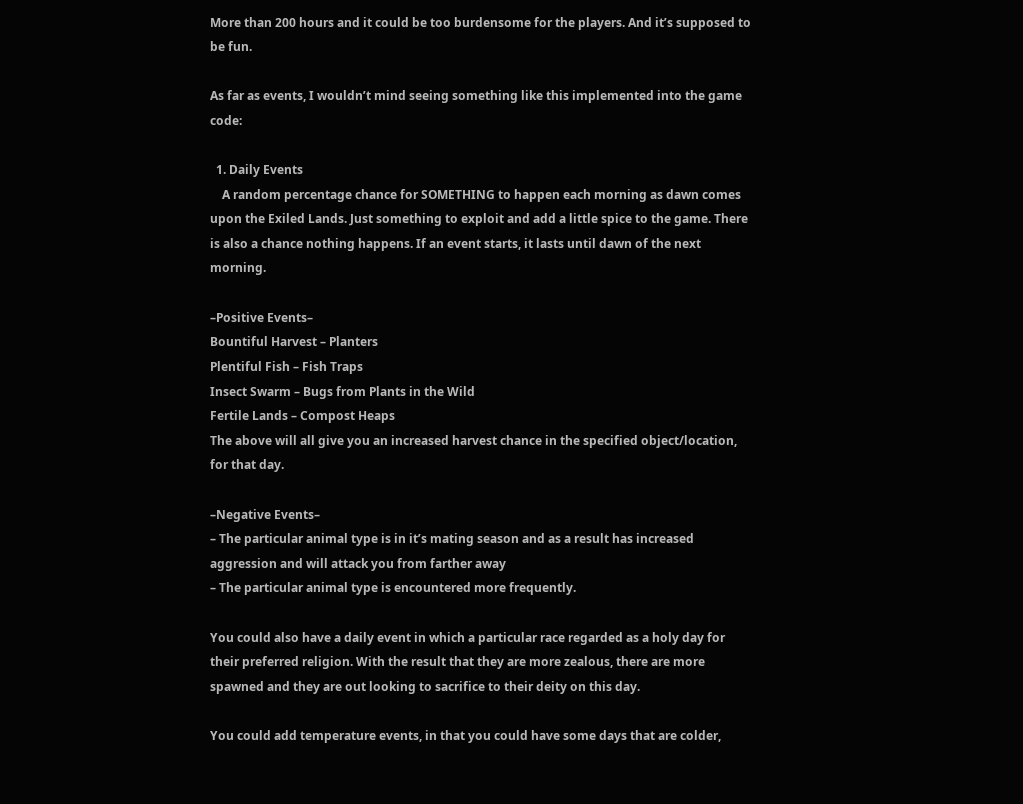More than 200 hours and it could be too burdensome for the players. And it’s supposed to be fun.

As far as events, I wouldn’t mind seeing something like this implemented into the game code:

  1. Daily Events
    A random percentage chance for SOMETHING to happen each morning as dawn comes upon the Exiled Lands. Just something to exploit and add a little spice to the game. There is also a chance nothing happens. If an event starts, it lasts until dawn of the next morning.

–Positive Events–
Bountiful Harvest – Planters
Plentiful Fish – Fish Traps
Insect Swarm – Bugs from Plants in the Wild
Fertile Lands – Compost Heaps
The above will all give you an increased harvest chance in the specified object/location, for that day.

–Negative Events–
– The particular animal type is in it’s mating season and as a result has increased aggression and will attack you from farther away
– The particular animal type is encountered more frequently.

You could also have a daily event in which a particular race regarded as a holy day for their preferred religion. With the result that they are more zealous, there are more spawned and they are out looking to sacrifice to their deity on this day.

You could add temperature events, in that you could have some days that are colder,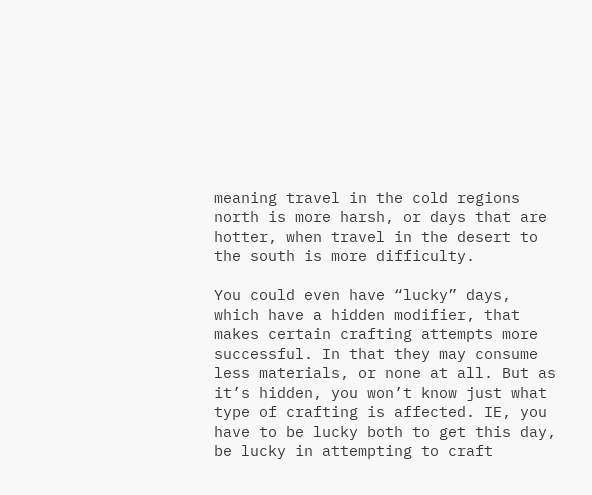meaning travel in the cold regions north is more harsh, or days that are hotter, when travel in the desert to the south is more difficulty.

You could even have “lucky” days, which have a hidden modifier, that makes certain crafting attempts more successful. In that they may consume less materials, or none at all. But as it’s hidden, you won’t know just what type of crafting is affected. IE, you have to be lucky both to get this day, be lucky in attempting to craft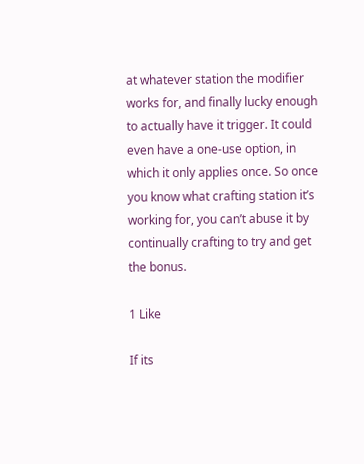at whatever station the modifier works for, and finally lucky enough to actually have it trigger. It could even have a one-use option, in which it only applies once. So once you know what crafting station it’s working for, you can’t abuse it by continually crafting to try and get the bonus.

1 Like

If its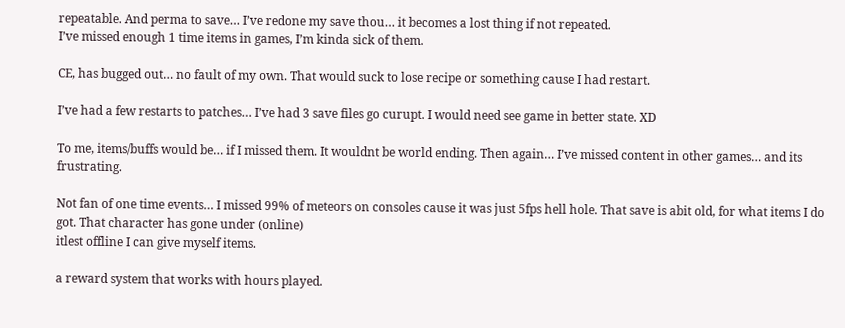repeatable. And perma to save… I’ve redone my save thou… it becomes a lost thing if not repeated.
I’ve missed enough 1 time items in games, I’m kinda sick of them.

CE, has bugged out… no fault of my own. That would suck to lose recipe or something cause I had restart.

I’ve had a few restarts to patches… I’ve had 3 save files go curupt. I would need see game in better state. XD

To me, items/buffs would be… if I missed them. It wouldnt be world ending. Then again… I’ve missed content in other games… and its frustrating.

Not fan of one time events… I missed 99% of meteors on consoles cause it was just 5fps hell hole. That save is abit old, for what items I do got. That character has gone under (online)
itlest offline I can give myself items.

a reward system that works with hours played.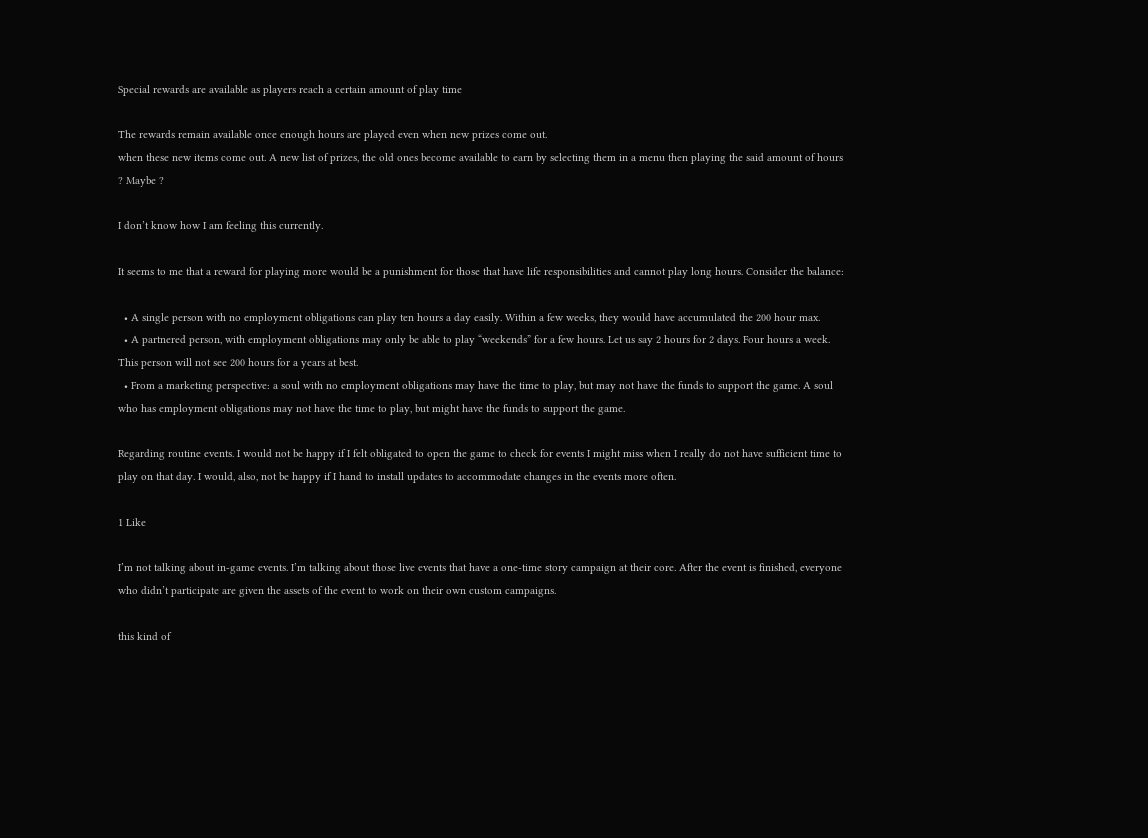Special rewards are available as players reach a certain amount of play time

The rewards remain available once enough hours are played even when new prizes come out.
when these new items come out. A new list of prizes, the old ones become available to earn by selecting them in a menu then playing the said amount of hours ? Maybe ?

I don’t know how I am feeling this currently.

It seems to me that a reward for playing more would be a punishment for those that have life responsibilities and cannot play long hours. Consider the balance:

  • A single person with no employment obligations can play ten hours a day easily. Within a few weeks, they would have accumulated the 200 hour max.
  • A partnered person, with employment obligations may only be able to play “weekends” for a few hours. Let us say 2 hours for 2 days. Four hours a week. This person will not see 200 hours for a years at best.
  • From a marketing perspective: a soul with no employment obligations may have the time to play, but may not have the funds to support the game. A soul who has employment obligations may not have the time to play, but might have the funds to support the game.

Regarding routine events. I would not be happy if I felt obligated to open the game to check for events I might miss when I really do not have sufficient time to play on that day. I would, also, not be happy if I hand to install updates to accommodate changes in the events more often.

1 Like

I’m not talking about in-game events. I’m talking about those live events that have a one-time story campaign at their core. After the event is finished, everyone who didn’t participate are given the assets of the event to work on their own custom campaigns.

this kind of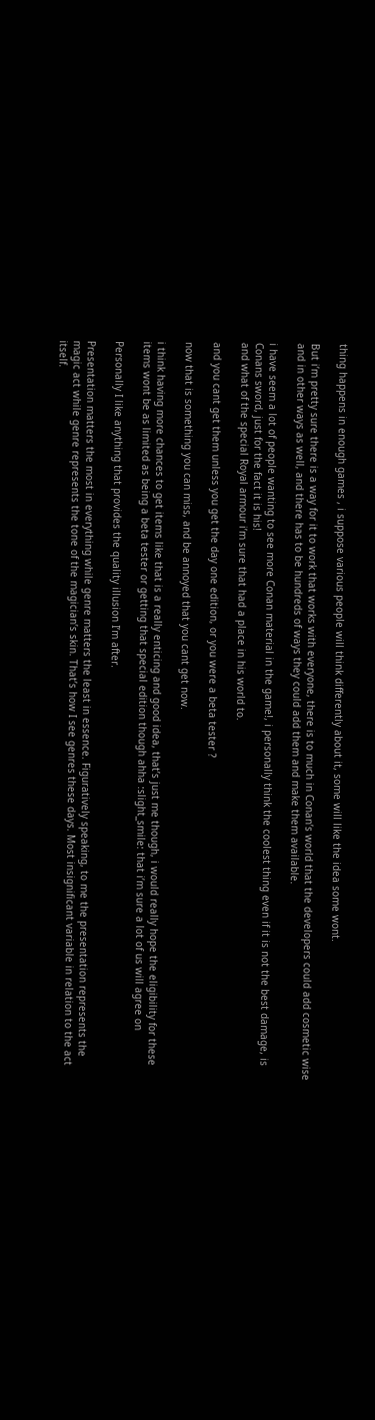thing happens in enough games , i suppose various people will think differently about it, some will like the idea some wont.

But i’m pretty sure there is a way for it to work that works with everyone, there is to much in Conan’s world that the developers could add cosmetic wise and in other ways as well, and there has to be hundreds of ways they could add them and make them available.

i have seem a lot of people wanting to see more Conan material in the game!, i personally think the coolest thing even if it is not the best damage, is Conans sword, just for the fact it is his!
and what of the special Royal armour i’m sure that had a place in his world to.

and you cant get them unless you get the day one edition, or you were a beta tester ?

now that is something you can miss, and be annoyed that you cant get now.

i think having more chances to get items like that is a really enticing and good idea, that’s just me though, i would really hope the eligibility for these items wont be as limited as being a beta tester or getting that special edition though ahha :slight_smile: that i’m sure a lot of us will agree on

Personally I like anything that provides the quality illusion I’m after.

Presentation matters the most in everything while genre matters the least in essence. Figuratively speaking, to me the presentation represents the magic act while genre represents the tone of the magician’s skin. That’s how I see genres these days. Most insignificant variable in relation to the act itself.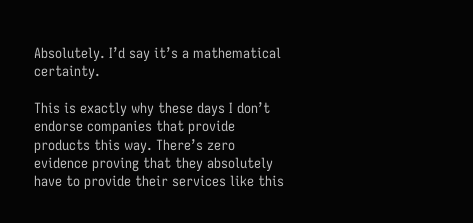Absolutely. I’d say it’s a mathematical certainty.

This is exactly why these days I don’t endorse companies that provide products this way. There’s zero evidence proving that they absolutely have to provide their services like this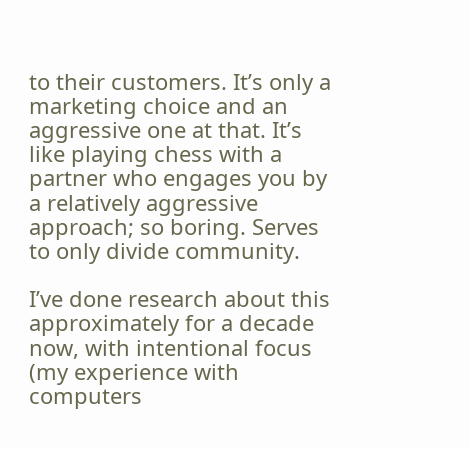to their customers. It’s only a marketing choice and an aggressive one at that. It’s like playing chess with a partner who engages you by a relatively aggressive approach; so boring. Serves to only divide community.

I’ve done research about this approximately for a decade now, with intentional focus (my experience with computers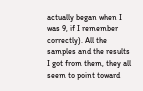actually began when I was 9, if I remember correctly). All the samples and the results I got from them, they all seem to point toward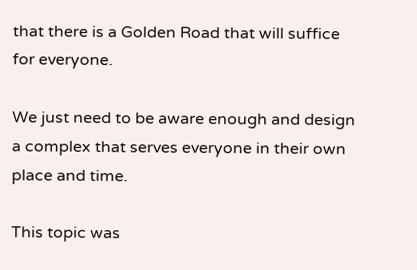that there is a Golden Road that will suffice for everyone.

We just need to be aware enough and design a complex that serves everyone in their own place and time.

This topic was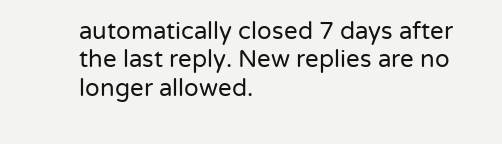automatically closed 7 days after the last reply. New replies are no longer allowed.